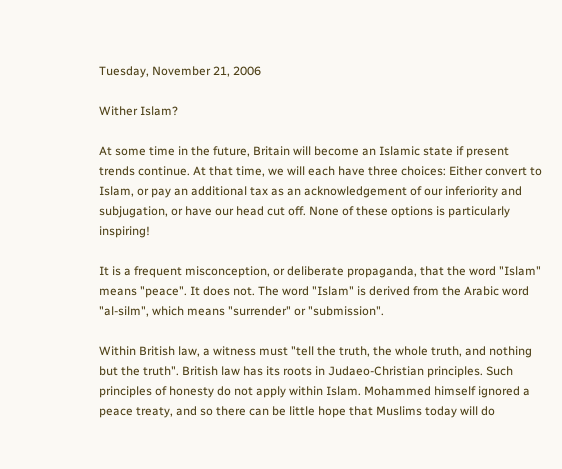Tuesday, November 21, 2006

Wither Islam?

At some time in the future, Britain will become an Islamic state if present trends continue. At that time, we will each have three choices: Either convert to Islam, or pay an additional tax as an acknowledgement of our inferiority and subjugation, or have our head cut off. None of these options is particularly inspiring!

It is a frequent misconception, or deliberate propaganda, that the word "Islam" means "peace". It does not. The word "Islam" is derived from the Arabic word "al-silm", which means "surrender" or "submission".

Within British law, a witness must "tell the truth, the whole truth, and nothing but the truth". British law has its roots in Judaeo-Christian principles. Such principles of honesty do not apply within Islam. Mohammed himself ignored a peace treaty, and so there can be little hope that Muslims today will do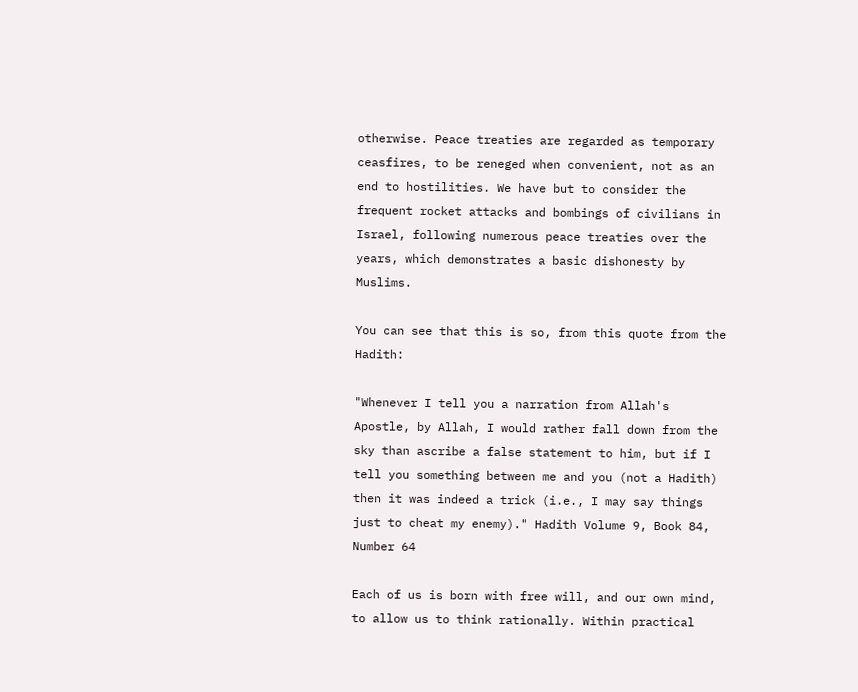otherwise. Peace treaties are regarded as temporary ceasfires, to be reneged when convenient, not as an end to hostilities. We have but to consider the frequent rocket attacks and bombings of civilians in Israel, following numerous peace treaties over the years, which demonstrates a basic dishonesty by Muslims.

You can see that this is so, from this quote from the Hadith:

"Whenever I tell you a narration from Allah's Apostle, by Allah, I would rather fall down from the sky than ascribe a false statement to him, but if I tell you something between me and you (not a Hadith) then it was indeed a trick (i.e., I may say things just to cheat my enemy)." Hadith Volume 9, Book 84, Number 64

Each of us is born with free will, and our own mind, to allow us to think rationally. Within practical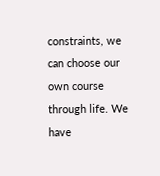constraints, we can choose our own course through life. We have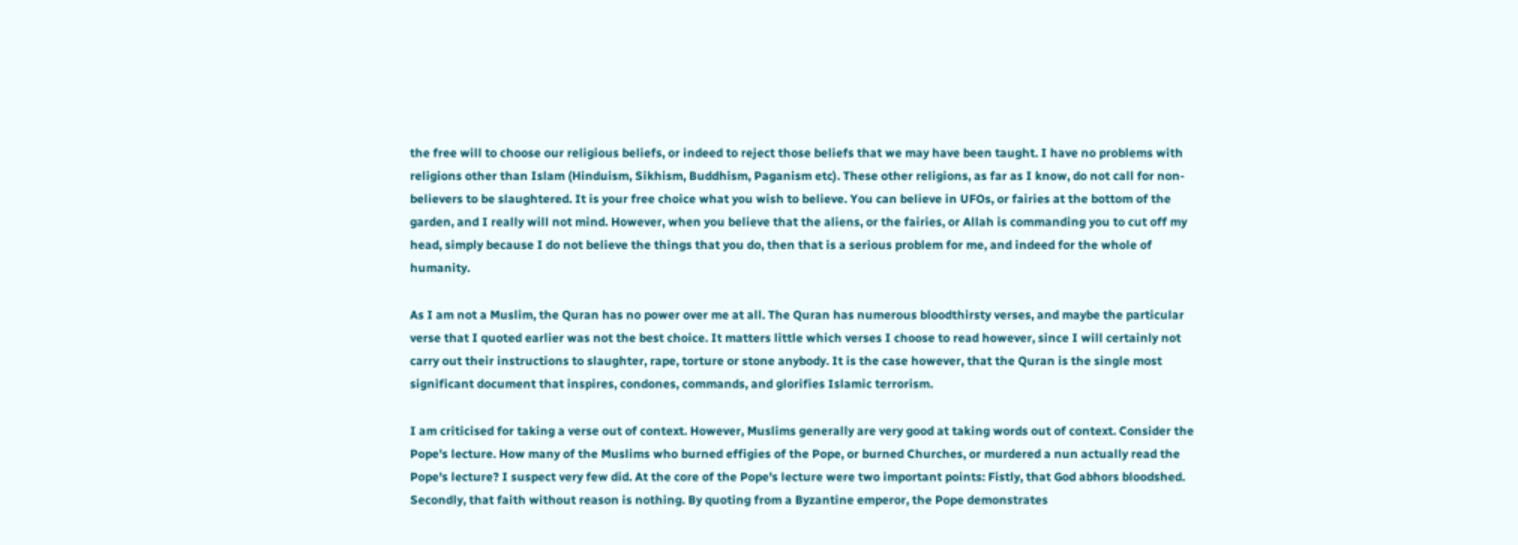the free will to choose our religious beliefs, or indeed to reject those beliefs that we may have been taught. I have no problems with religions other than Islam (Hinduism, Sikhism, Buddhism, Paganism etc). These other religions, as far as I know, do not call for non-believers to be slaughtered. It is your free choice what you wish to believe. You can believe in UFOs, or fairies at the bottom of the garden, and I really will not mind. However, when you believe that the aliens, or the fairies, or Allah is commanding you to cut off my head, simply because I do not believe the things that you do, then that is a serious problem for me, and indeed for the whole of humanity.

As I am not a Muslim, the Quran has no power over me at all. The Quran has numerous bloodthirsty verses, and maybe the particular verse that I quoted earlier was not the best choice. It matters little which verses I choose to read however, since I will certainly not carry out their instructions to slaughter, rape, torture or stone anybody. It is the case however, that the Quran is the single most significant document that inspires, condones, commands, and glorifies Islamic terrorism.

I am criticised for taking a verse out of context. However, Muslims generally are very good at taking words out of context. Consider the Pope's lecture. How many of the Muslims who burned effigies of the Pope, or burned Churches, or murdered a nun actually read the Pope's lecture? I suspect very few did. At the core of the Pope's lecture were two important points: Fistly, that God abhors bloodshed. Secondly, that faith without reason is nothing. By quoting from a Byzantine emperor, the Pope demonstrates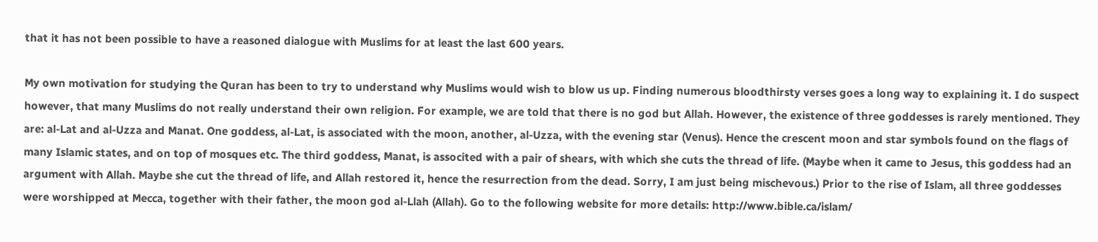that it has not been possible to have a reasoned dialogue with Muslims for at least the last 600 years.

My own motivation for studying the Quran has been to try to understand why Muslims would wish to blow us up. Finding numerous bloodthirsty verses goes a long way to explaining it. I do suspect however, that many Muslims do not really understand their own religion. For example, we are told that there is no god but Allah. However, the existence of three goddesses is rarely mentioned. They are: al-Lat and al-Uzza and Manat. One goddess, al-Lat, is associated with the moon, another, al-Uzza, with the evening star (Venus). Hence the crescent moon and star symbols found on the flags of many Islamic states, and on top of mosques etc. The third goddess, Manat, is associted with a pair of shears, with which she cuts the thread of life. (Maybe when it came to Jesus, this goddess had an argument with Allah. Maybe she cut the thread of life, and Allah restored it, hence the resurrection from the dead. Sorry, I am just being mischevous.) Prior to the rise of Islam, all three goddesses were worshipped at Mecca, together with their father, the moon god al-Llah (Allah). Go to the following website for more details: http://www.bible.ca/islam/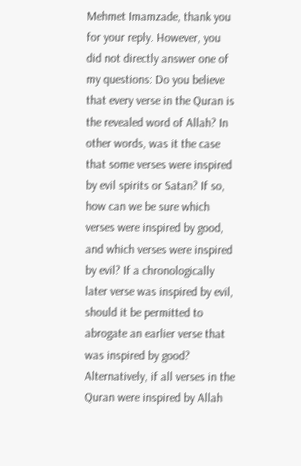Mehmet Imamzade, thank you for your reply. However, you did not directly answer one of my questions: Do you believe that every verse in the Quran is the revealed word of Allah? In other words, was it the case that some verses were inspired by evil spirits or Satan? If so, how can we be sure which verses were inspired by good, and which verses were inspired by evil? If a chronologically later verse was inspired by evil, should it be permitted to abrogate an earlier verse that was inspired by good? Alternatively, if all verses in the Quran were inspired by Allah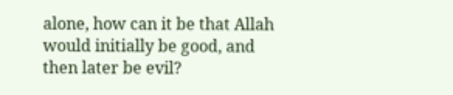alone, how can it be that Allah would initially be good, and then later be evil?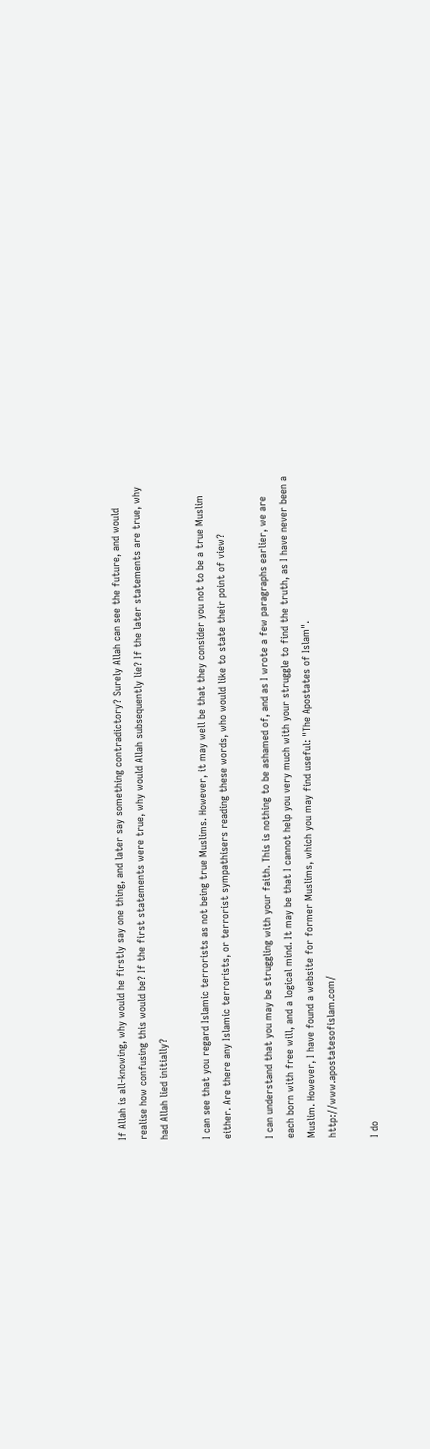If Allah is all-knowing, why would he firstly say one thing, and later say something contradictory? Surely Allah can see the future, and would realise how confusing this would be? If the first statements were true, why would Allah subsequently lie? If the later statements are true, why had Allah lied initially?

I can see that you regard Islamic terrorists as not being true Muslims. However, it may well be that they consider you not to be a true Muslim either. Are there any Islamic terrorists, or terrorist sympathisers reading these words, who would like to state their point of view?

I can understand that you may be struggling with your faith. This is nothing to be ashamed of, and as I wrote a few paragraphs earlier, we are each born with free will, and a logical mind. It may be that I cannot help you very much with your struggle to find the truth, as I have never been a Muslim. However, I have found a website for former Muslims, which you may find useful: "The Apostates of Islam". http://www.apostatesofislam.com/

I do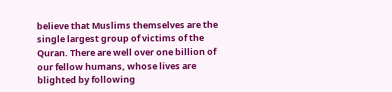believe that Muslims themselves are the single largest group of victims of the Quran. There are well over one billion of our fellow humans, whose lives are blighted by following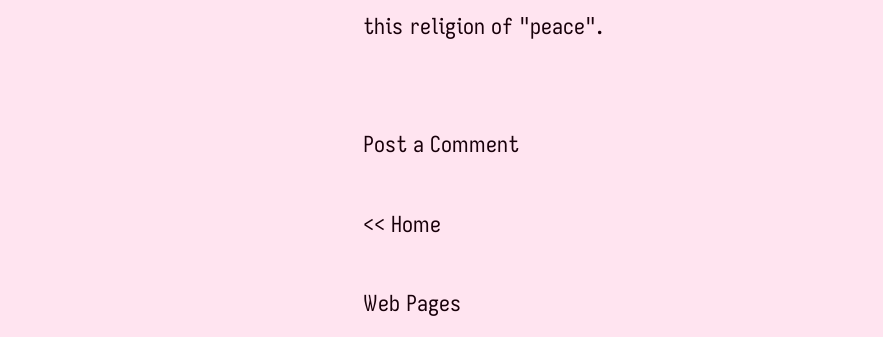this religion of "peace".


Post a Comment

<< Home

Web Pages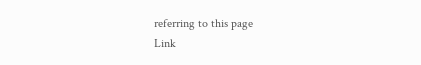referring to this page
Link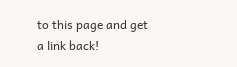to this page and get a link back!